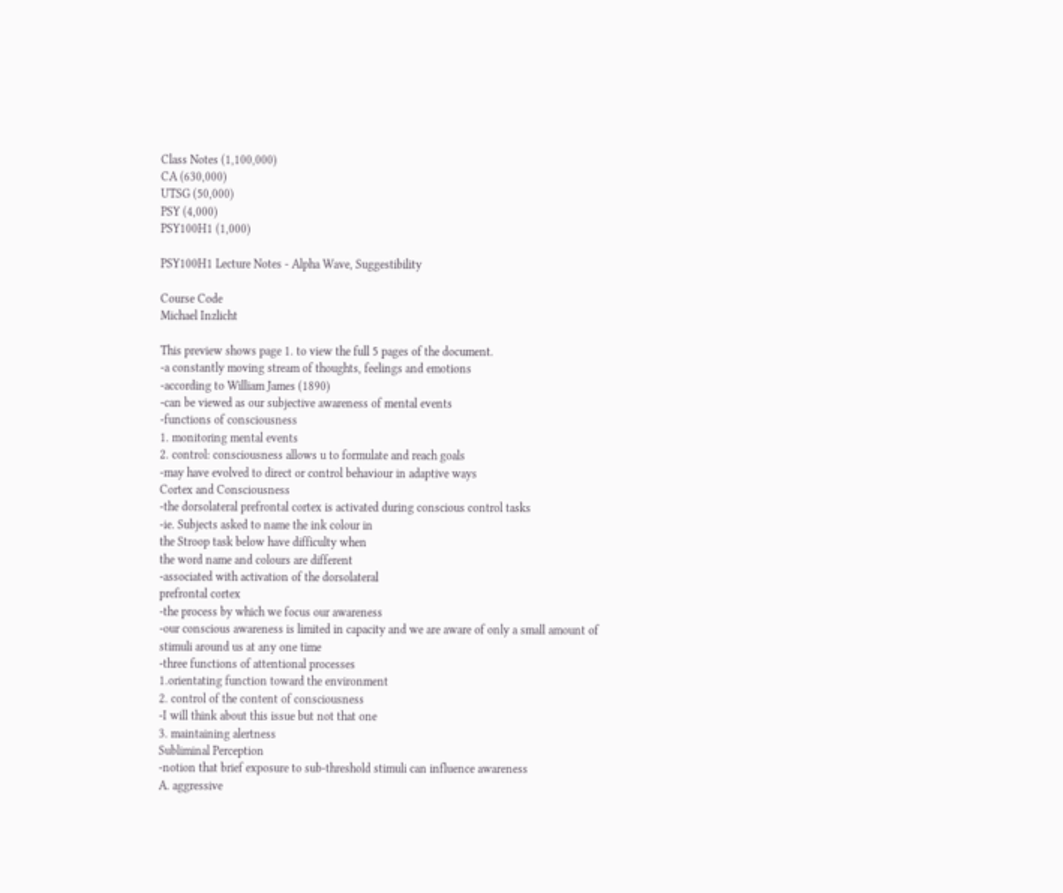Class Notes (1,100,000)
CA (630,000)
UTSG (50,000)
PSY (4,000)
PSY100H1 (1,000)

PSY100H1 Lecture Notes - Alpha Wave, Suggestibility

Course Code
Michael Inzlicht

This preview shows page 1. to view the full 5 pages of the document.
-a constantly moving stream of thoughts, feelings and emotions
-according to William James (1890)
-can be viewed as our subjective awareness of mental events
-functions of consciousness
1. monitoring mental events
2. control: consciousness allows u to formulate and reach goals
-may have evolved to direct or control behaviour in adaptive ways
Cortex and Consciousness
-the dorsolateral prefrontal cortex is activated during conscious control tasks
-ie. Subjects asked to name the ink colour in
the Stroop task below have difficulty when
the word name and colours are different
-associated with activation of the dorsolateral
prefrontal cortex
-the process by which we focus our awareness
-our conscious awareness is limited in capacity and we are aware of only a small amount of
stimuli around us at any one time
-three functions of attentional processes
1.orientating function toward the environment
2. control of the content of consciousness
-I will think about this issue but not that one
3. maintaining alertness
Subliminal Perception
-notion that brief exposure to sub-threshold stimuli can influence awareness
A. aggressive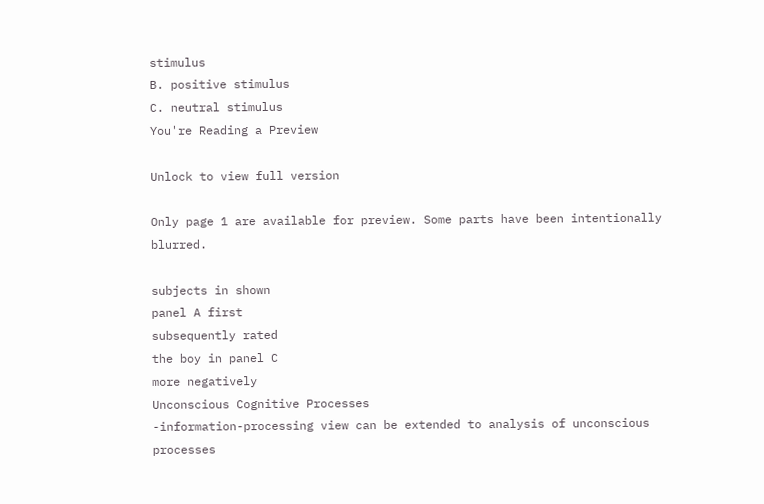stimulus
B. positive stimulus
C. neutral stimulus
You're Reading a Preview

Unlock to view full version

Only page 1 are available for preview. Some parts have been intentionally blurred.

subjects in shown
panel A first
subsequently rated
the boy in panel C
more negatively
Unconscious Cognitive Processes
-information-processing view can be extended to analysis of unconscious processes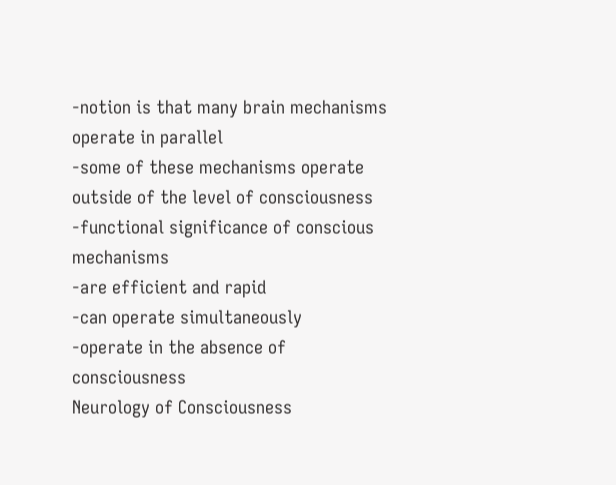-notion is that many brain mechanisms operate in parallel
-some of these mechanisms operate outside of the level of consciousness
-functional significance of conscious mechanisms
-are efficient and rapid
-can operate simultaneously
-operate in the absence of consciousness
Neurology of Consciousness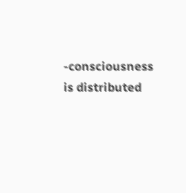-consciousness is distributed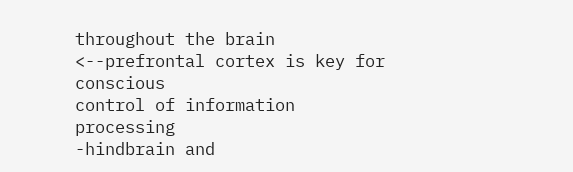throughout the brain
<--prefrontal cortex is key for conscious
control of information processing
-hindbrain and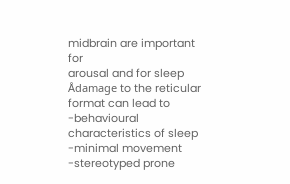midbrain are important for
arousal and for sleep
Ådamage to the reticular format can lead to
-behavioural characteristics of sleep
-minimal movement
-stereotyped prone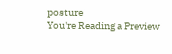posture
You're Reading a Preview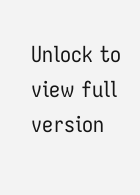Unlock to view full version